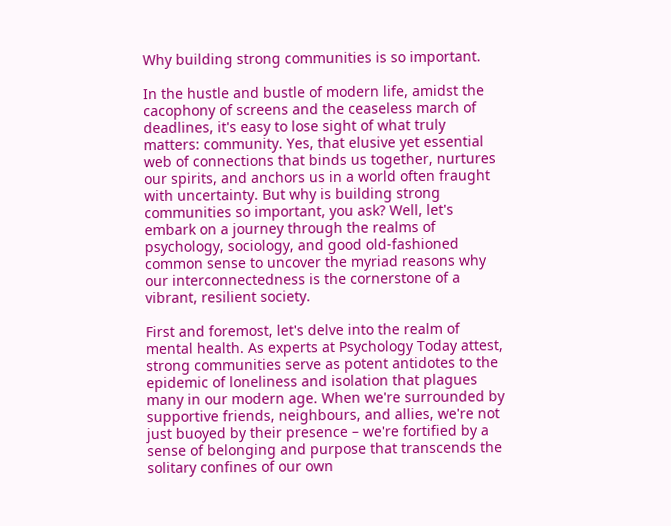Why building strong communities is so important.

In the hustle and bustle of modern life, amidst the cacophony of screens and the ceaseless march of deadlines, it's easy to lose sight of what truly matters: community. Yes, that elusive yet essential web of connections that binds us together, nurtures our spirits, and anchors us in a world often fraught with uncertainty. But why is building strong communities so important, you ask? Well, let's embark on a journey through the realms of psychology, sociology, and good old-fashioned common sense to uncover the myriad reasons why our interconnectedness is the cornerstone of a vibrant, resilient society.

First and foremost, let's delve into the realm of mental health. As experts at Psychology Today attest, strong communities serve as potent antidotes to the epidemic of loneliness and isolation that plagues many in our modern age. When we're surrounded by supportive friends, neighbours, and allies, we're not just buoyed by their presence – we're fortified by a sense of belonging and purpose that transcends the solitary confines of our own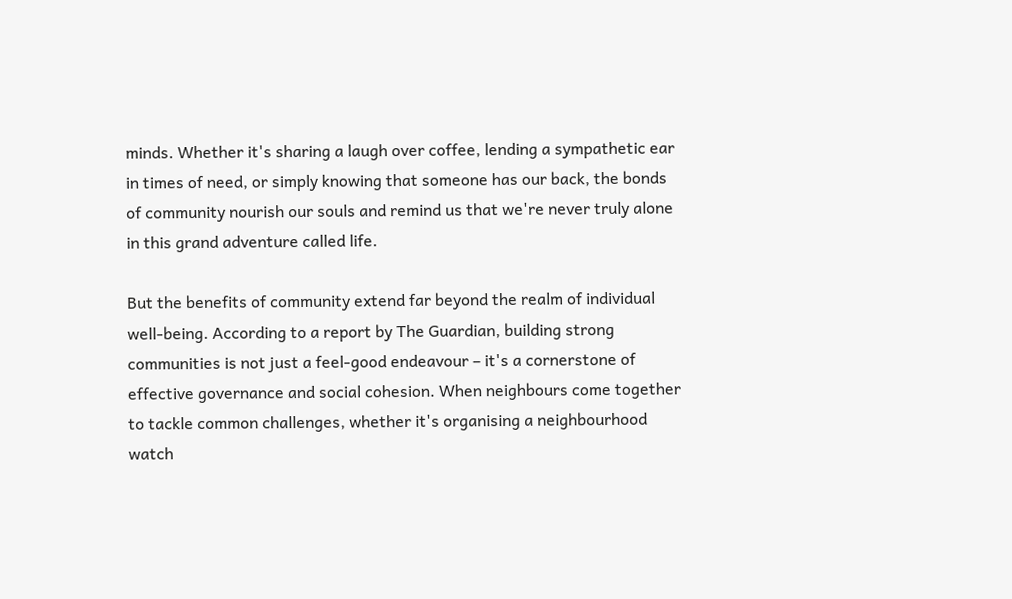minds. Whether it's sharing a laugh over coffee, lending a sympathetic ear in times of need, or simply knowing that someone has our back, the bonds of community nourish our souls and remind us that we're never truly alone in this grand adventure called life.

But the benefits of community extend far beyond the realm of individual well-being. According to a report by The Guardian, building strong communities is not just a feel-good endeavour – it's a cornerstone of effective governance and social cohesion. When neighbours come together to tackle common challenges, whether it's organising a neighbourhood watch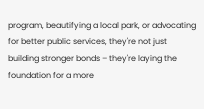program, beautifying a local park, or advocating for better public services, they're not just building stronger bonds – they're laying the foundation for a more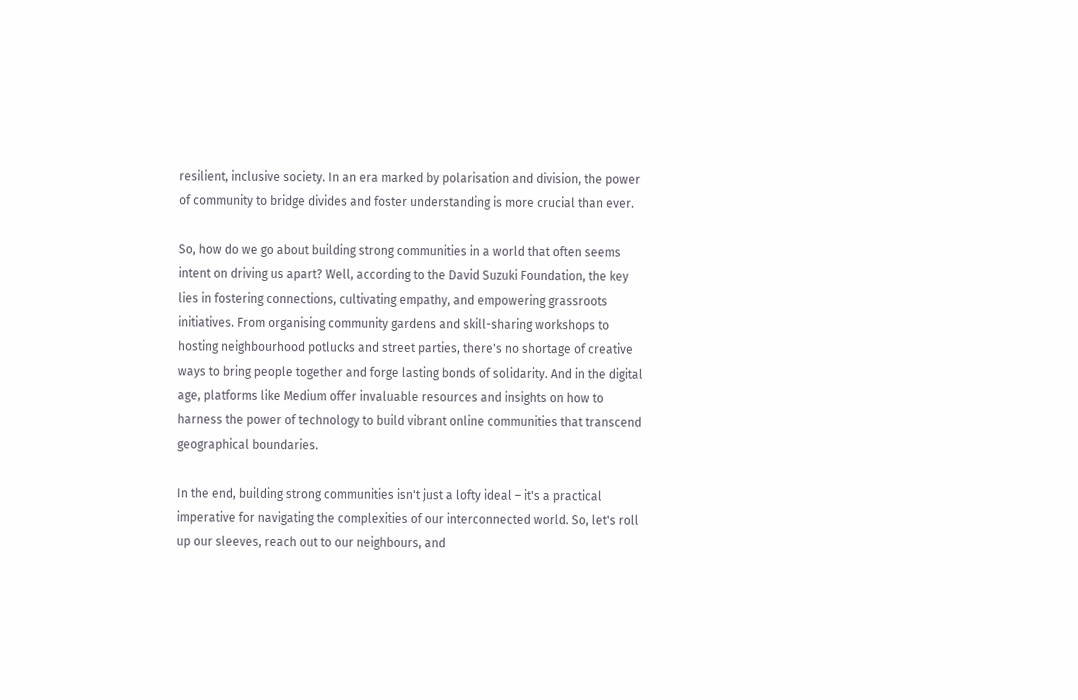resilient, inclusive society. In an era marked by polarisation and division, the power of community to bridge divides and foster understanding is more crucial than ever.

So, how do we go about building strong communities in a world that often seems intent on driving us apart? Well, according to the David Suzuki Foundation, the key lies in fostering connections, cultivating empathy, and empowering grassroots initiatives. From organising community gardens and skill-sharing workshops to hosting neighbourhood potlucks and street parties, there's no shortage of creative ways to bring people together and forge lasting bonds of solidarity. And in the digital age, platforms like Medium offer invaluable resources and insights on how to harness the power of technology to build vibrant online communities that transcend geographical boundaries.

In the end, building strong communities isn't just a lofty ideal – it's a practical imperative for navigating the complexities of our interconnected world. So, let's roll up our sleeves, reach out to our neighbours, and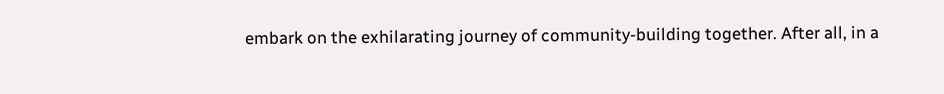embark on the exhilarating journey of community-building together. After all, in a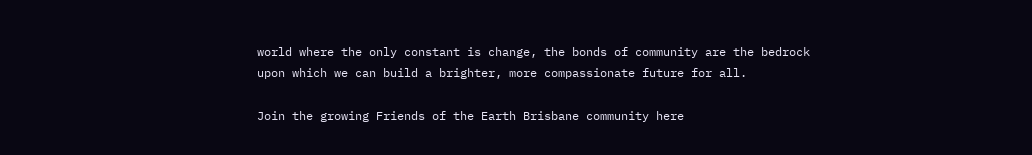world where the only constant is change, the bonds of community are the bedrock upon which we can build a brighter, more compassionate future for all.

Join the growing Friends of the Earth Brisbane community here